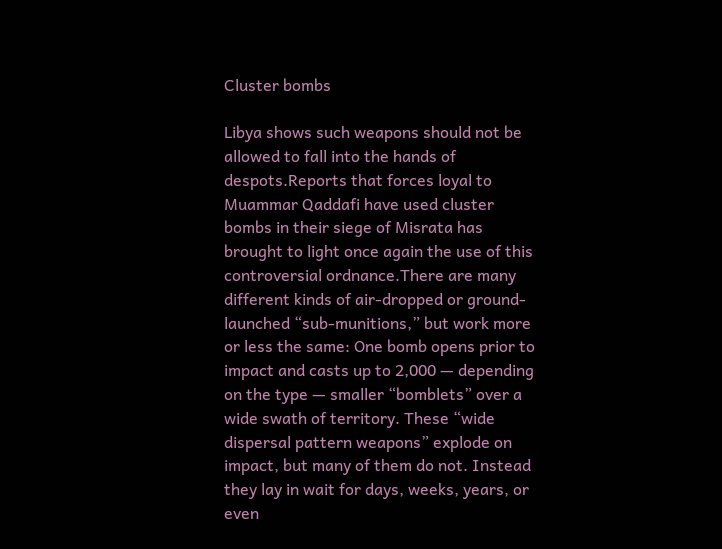Cluster bombs

Libya shows such weapons should not be allowed to fall into the hands of despots.Reports that forces loyal to Muammar Qaddafi have used cluster bombs in their siege of Misrata has brought to light once again the use of this controversial ordnance.There are many different kinds of air-dropped or ground-launched “sub-munitions,” but work more or less the same: One bomb opens prior to impact and casts up to 2,000 — depending on the type — smaller “bomblets” over a wide swath of territory. These “wide dispersal pattern weapons” explode on impact, but many of them do not. Instead they lay in wait for days, weeks, years, or even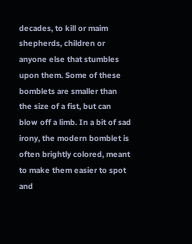decades, to kill or maim shepherds, children or anyone else that stumbles upon them. Some of these bomblets are smaller than the size of a fist, but can blow off a limb. In a bit of sad irony, the modern bomblet is often brightly colored, meant to make them easier to spot and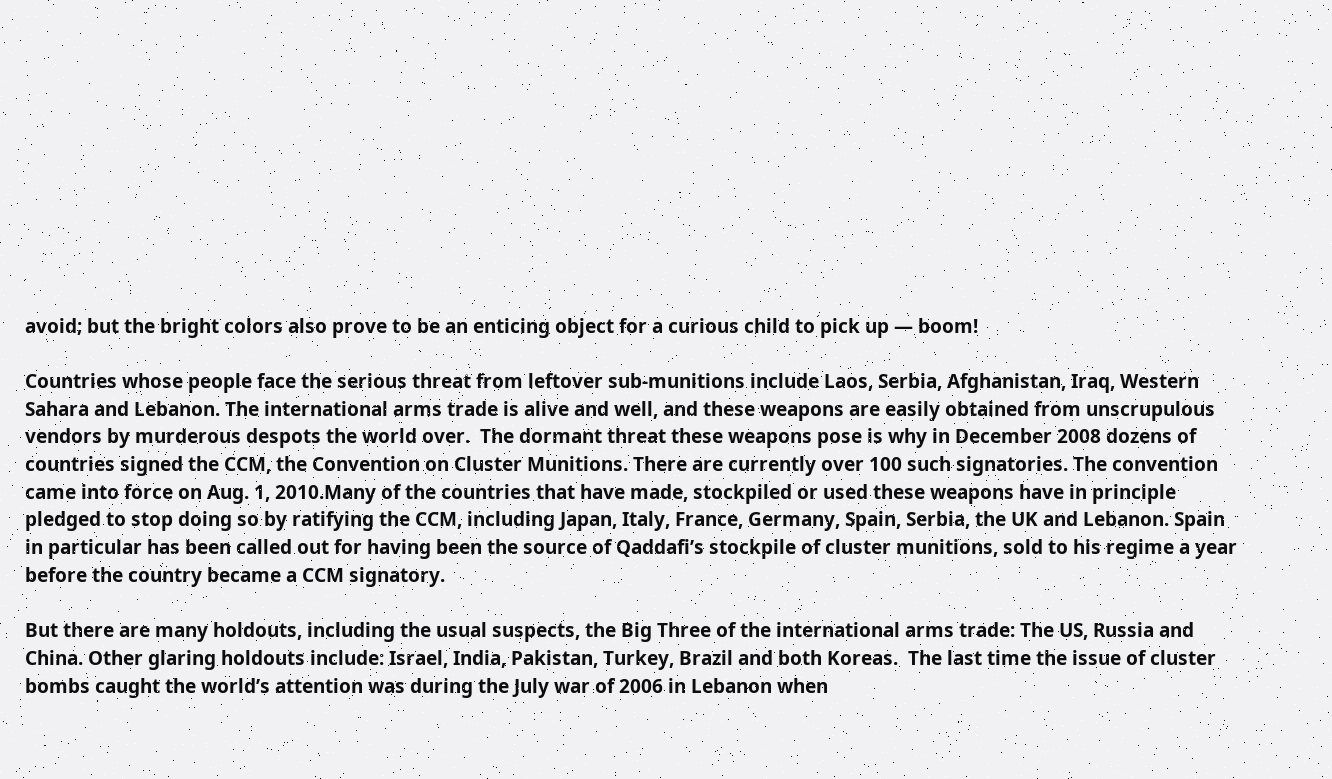avoid; but the bright colors also prove to be an enticing object for a curious child to pick up — boom!

Countries whose people face the serious threat from leftover sub-munitions include Laos, Serbia, Afghanistan, Iraq, Western Sahara and Lebanon. The international arms trade is alive and well, and these weapons are easily obtained from unscrupulous vendors by murderous despots the world over.  The dormant threat these weapons pose is why in December 2008 dozens of countries signed the CCM, the Convention on Cluster Munitions. There are currently over 100 such signatories. The convention came into force on Aug. 1, 2010.Many of the countries that have made, stockpiled or used these weapons have in principle pledged to stop doing so by ratifying the CCM, including Japan, Italy, France, Germany, Spain, Serbia, the UK and Lebanon. Spain in particular has been called out for having been the source of Qaddafi’s stockpile of cluster munitions, sold to his regime a year before the country became a CCM signatory.

But there are many holdouts, including the usual suspects, the Big Three of the international arms trade: The US, Russia and China. Other glaring holdouts include: Israel, India, Pakistan, Turkey, Brazil and both Koreas.  The last time the issue of cluster bombs caught the world’s attention was during the July war of 2006 in Lebanon when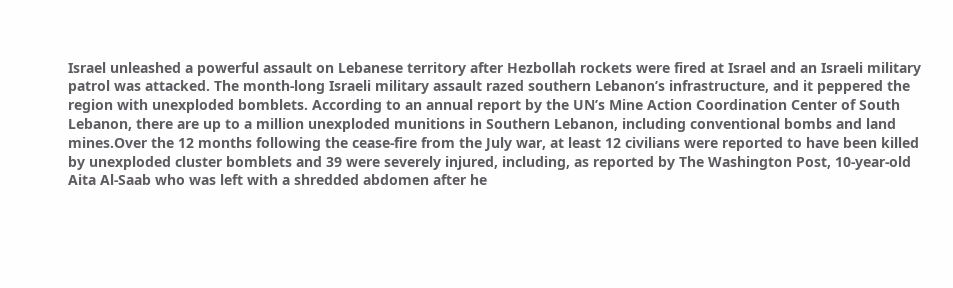Israel unleashed a powerful assault on Lebanese territory after Hezbollah rockets were fired at Israel and an Israeli military patrol was attacked. The month-long Israeli military assault razed southern Lebanon’s infrastructure, and it peppered the region with unexploded bomblets. According to an annual report by the UN’s Mine Action Coordination Center of South Lebanon, there are up to a million unexploded munitions in Southern Lebanon, including conventional bombs and land mines.Over the 12 months following the cease-fire from the July war, at least 12 civilians were reported to have been killed by unexploded cluster bomblets and 39 were severely injured, including, as reported by The Washington Post, 10-year-old Aita Al-Saab who was left with a shredded abdomen after he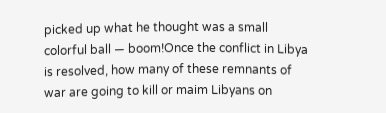picked up what he thought was a small colorful ball — boom!Once the conflict in Libya is resolved, how many of these remnants of war are going to kill or maim Libyans on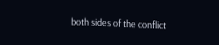both sides of the conflict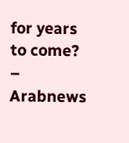for years to come? – Arabnews